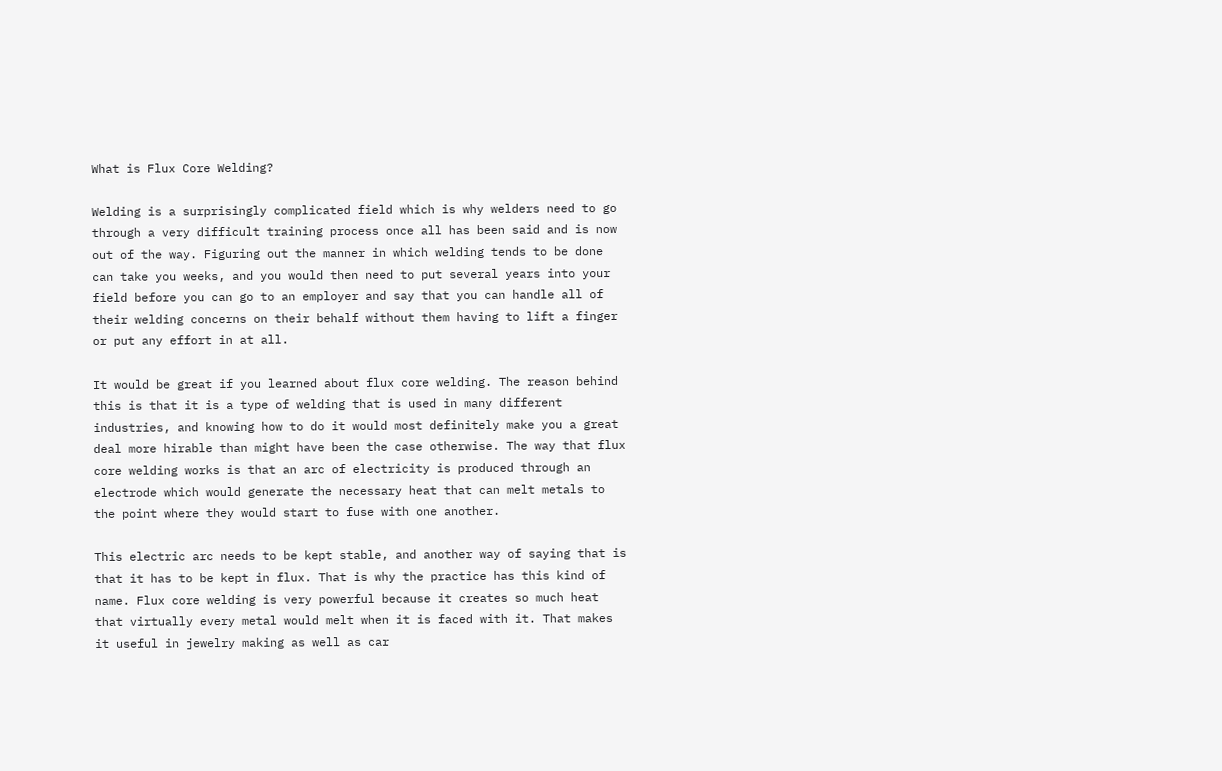What is Flux Core Welding?

Welding is a surprisingly complicated field which is why welders need to go through a very difficult training process once all has been said and is now out of the way. Figuring out the manner in which welding tends to be done can take you weeks, and you would then need to put several years into your field before you can go to an employer and say that you can handle all of their welding concerns on their behalf without them having to lift a finger or put any effort in at all.

It would be great if you learned about flux core welding. The reason behind this is that it is a type of welding that is used in many different industries, and knowing how to do it would most definitely make you a great deal more hirable than might have been the case otherwise. The way that flux core welding works is that an arc of electricity is produced through an electrode which would generate the necessary heat that can melt metals to the point where they would start to fuse with one another.

This electric arc needs to be kept stable, and another way of saying that is that it has to be kept in flux. That is why the practice has this kind of name. Flux core welding is very powerful because it creates so much heat that virtually every metal would melt when it is faced with it. That makes it useful in jewelry making as well as car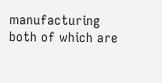manufacturing both of which are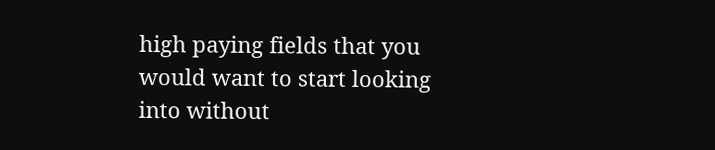high paying fields that you would want to start looking into without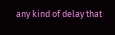any kind of delay that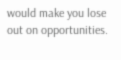would make you lose out on opportunities.